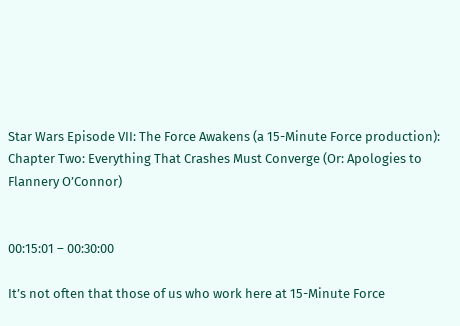Star Wars Episode VII: The Force Awakens (a 15-Minute Force production): Chapter Two: Everything That Crashes Must Converge (Or: Apologies to Flannery O’Connor)


00:15:01 – 00:30:00

It’s not often that those of us who work here at 15-Minute Force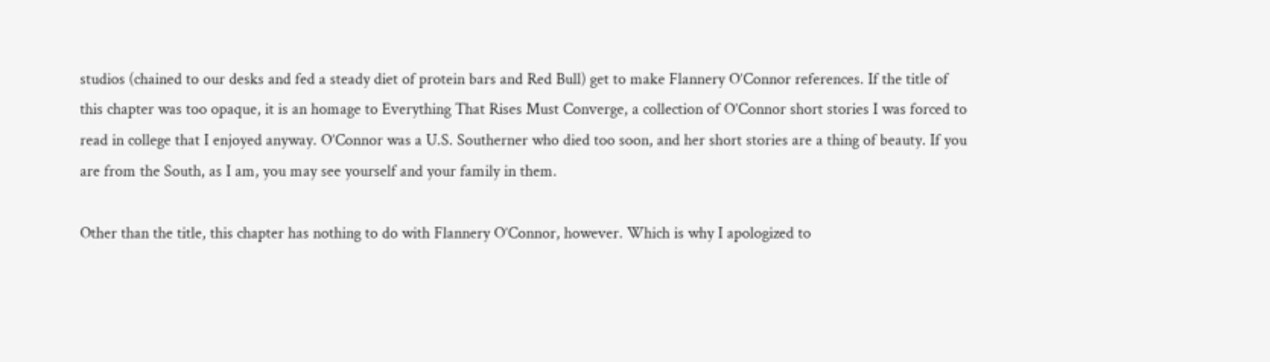studios (chained to our desks and fed a steady diet of protein bars and Red Bull) get to make Flannery O’Connor references. If the title of this chapter was too opaque, it is an homage to Everything That Rises Must Converge, a collection of O’Connor short stories I was forced to read in college that I enjoyed anyway. O’Connor was a U.S. Southerner who died too soon, and her short stories are a thing of beauty. If you are from the South, as I am, you may see yourself and your family in them.

Other than the title, this chapter has nothing to do with Flannery O’Connor, however. Which is why I apologized to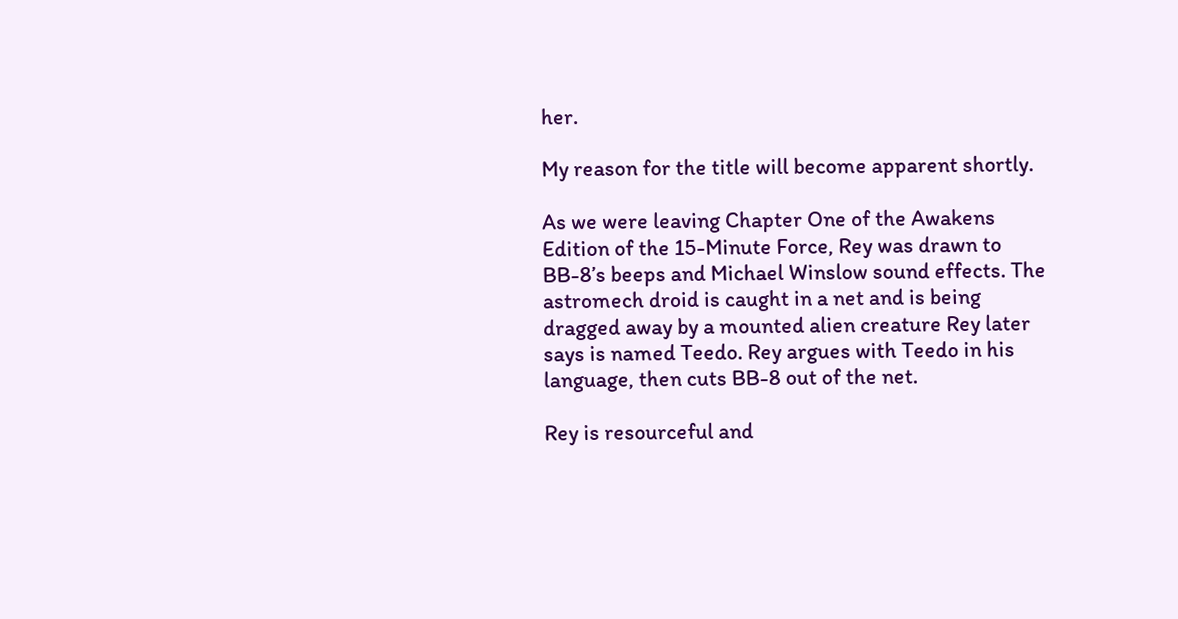her.

My reason for the title will become apparent shortly.

As we were leaving Chapter One of the Awakens Edition of the 15-Minute Force, Rey was drawn to BB-8’s beeps and Michael Winslow sound effects. The astromech droid is caught in a net and is being dragged away by a mounted alien creature Rey later says is named Teedo. Rey argues with Teedo in his language, then cuts BB-8 out of the net.

Rey is resourceful and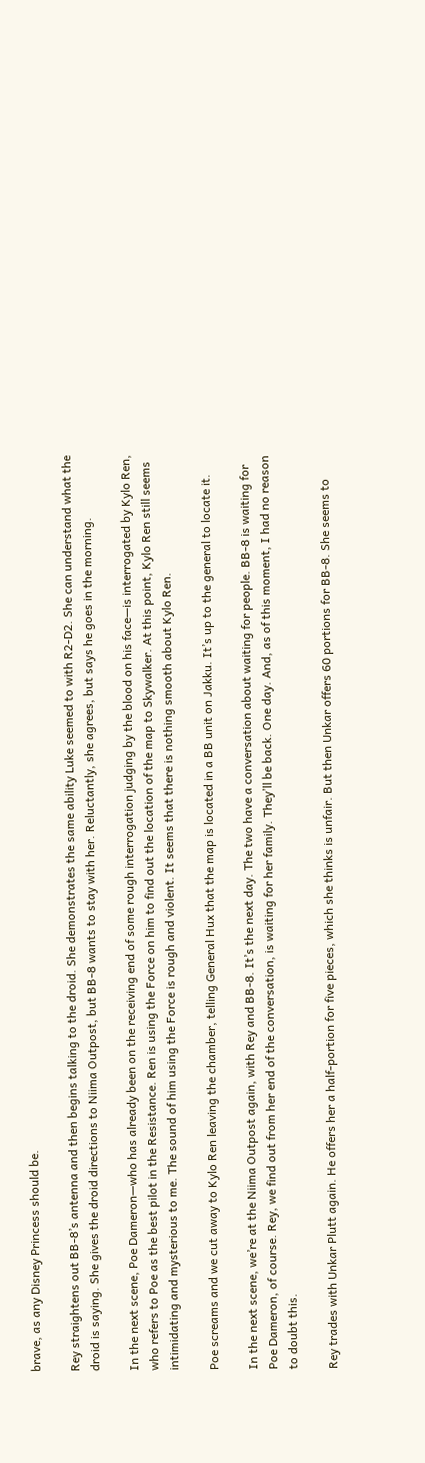brave, as any Disney Princess should be.

Rey straightens out BB-8’s antenna and then begins talking to the droid. She demonstrates the same ability Luke seemed to with R2-D2. She can understand what the droid is saying. She gives the droid directions to Niima Outpost, but BB-8 wants to stay with her. Reluctantly, she agrees, but says he goes in the morning.

In the next scene, Poe Dameron—who has already been on the receiving end of some rough interrogation judging by the blood on his face—is interrogated by Kylo Ren, who refers to Poe as the best pilot in the Resistance. Ren is using the Force on him to find out the location of the map to Skywalker. At this point, Kylo Ren still seems intimidating and mysterious to me. The sound of him using the Force is rough and violent. It seems that there is nothing smooth about Kylo Ren.

Poe screams and we cut away to Kylo Ren leaving the chamber, telling General Hux that the map is located in a BB unit on Jakku. It’s up to the general to locate it.

In the next scene, we’re at the Niima Outpost again, with Rey and BB-8. It’s the next day. The two have a conversation about waiting for people. BB-8 is waiting for Poe Dameron, of course. Rey, we find out from her end of the conversation, is waiting for her family. They’ll be back. One day. And, as of this moment, I had no reason to doubt this.

Rey trades with Unkar Plutt again. He offers her a half-portion for five pieces, which she thinks is unfair. But then Unkar offers 60 portions for BB-8. She seems to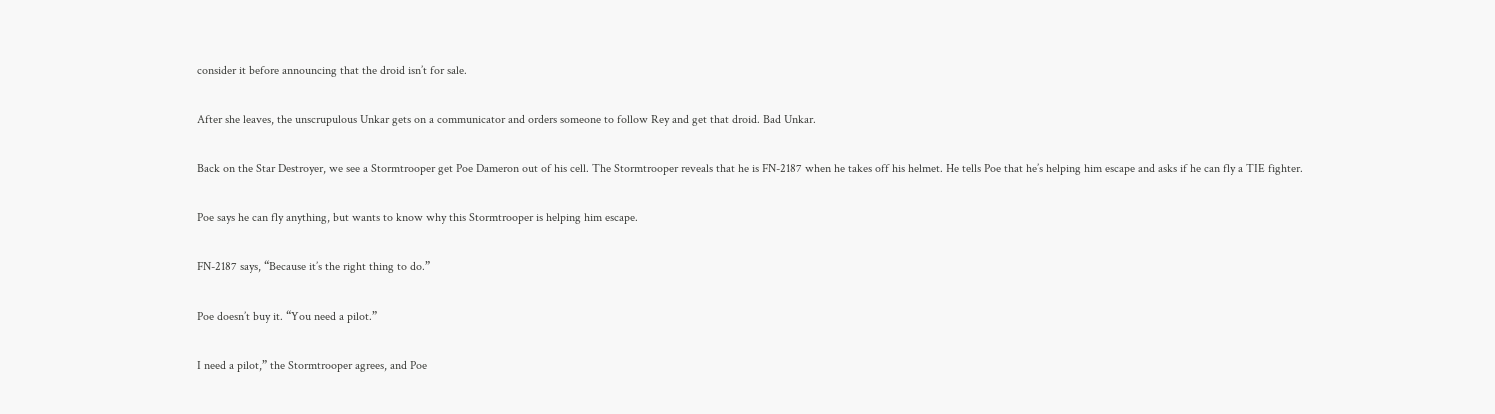consider it before announcing that the droid isn’t for sale.

After she leaves, the unscrupulous Unkar gets on a communicator and orders someone to follow Rey and get that droid. Bad Unkar.

Back on the Star Destroyer, we see a Stormtrooper get Poe Dameron out of his cell. The Stormtrooper reveals that he is FN-2187 when he takes off his helmet. He tells Poe that he’s helping him escape and asks if he can fly a TIE fighter.

Poe says he can fly anything, but wants to know why this Stormtrooper is helping him escape.

FN-2187 says, “Because it’s the right thing to do.”

Poe doesn’t buy it. “You need a pilot.”

I need a pilot,” the Stormtrooper agrees, and Poe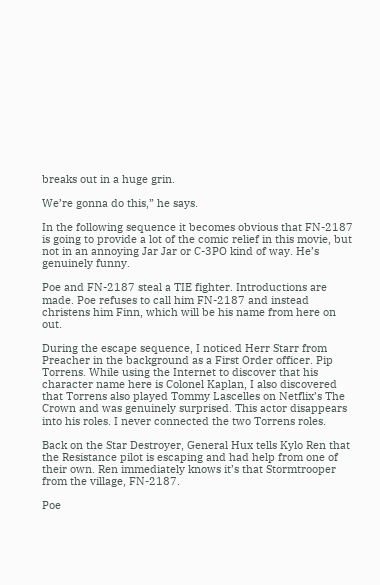breaks out in a huge grin.

We’re gonna do this,” he says.

In the following sequence it becomes obvious that FN-2187 is going to provide a lot of the comic relief in this movie, but not in an annoying Jar Jar or C-3PO kind of way. He’s genuinely funny.

Poe and FN-2187 steal a TIE fighter. Introductions are made. Poe refuses to call him FN-2187 and instead christens him Finn, which will be his name from here on out.

During the escape sequence, I noticed Herr Starr from Preacher in the background as a First Order officer. Pip Torrens. While using the Internet to discover that his character name here is Colonel Kaplan, I also discovered that Torrens also played Tommy Lascelles on Netflix’s The Crown and was genuinely surprised. This actor disappears into his roles. I never connected the two Torrens roles.

Back on the Star Destroyer, General Hux tells Kylo Ren that the Resistance pilot is escaping and had help from one of their own. Ren immediately knows it’s that Stormtrooper from the village, FN-2187.

Poe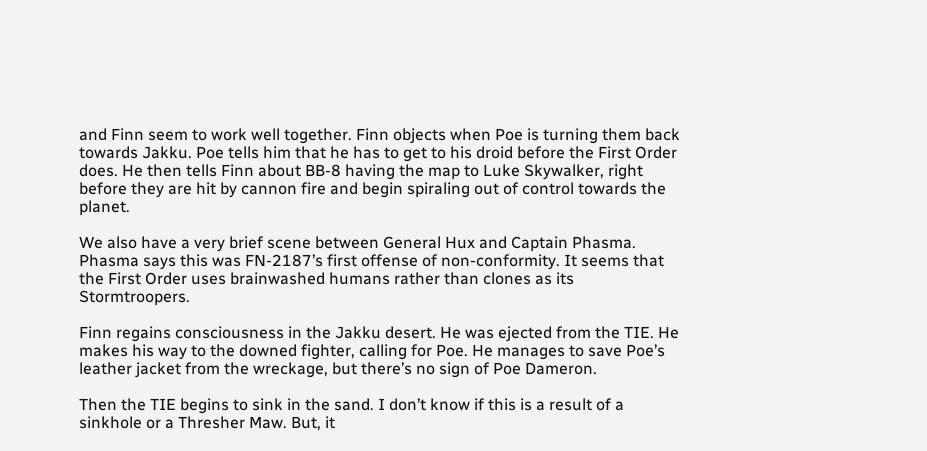and Finn seem to work well together. Finn objects when Poe is turning them back towards Jakku. Poe tells him that he has to get to his droid before the First Order does. He then tells Finn about BB-8 having the map to Luke Skywalker, right before they are hit by cannon fire and begin spiraling out of control towards the planet.

We also have a very brief scene between General Hux and Captain Phasma. Phasma says this was FN-2187’s first offense of non-conformity. It seems that the First Order uses brainwashed humans rather than clones as its Stormtroopers.

Finn regains consciousness in the Jakku desert. He was ejected from the TIE. He makes his way to the downed fighter, calling for Poe. He manages to save Poe’s leather jacket from the wreckage, but there’s no sign of Poe Dameron.

Then the TIE begins to sink in the sand. I don’t know if this is a result of a sinkhole or a Thresher Maw. But, it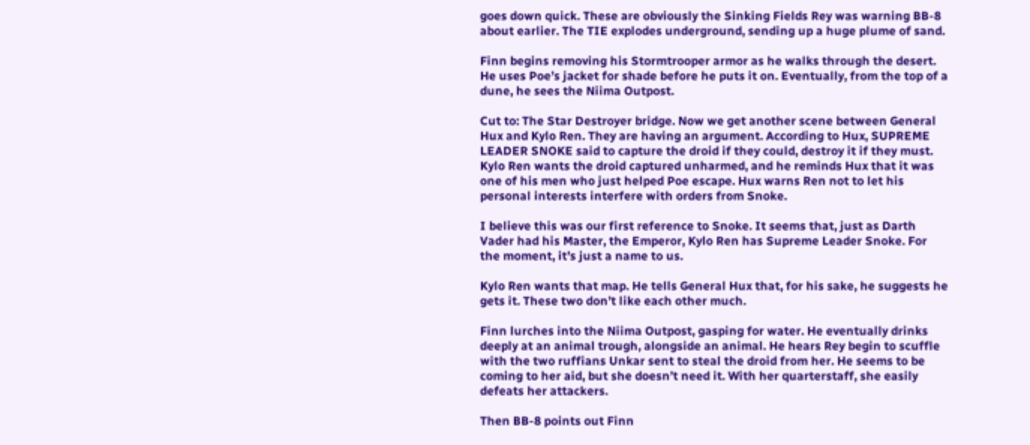goes down quick. These are obviously the Sinking Fields Rey was warning BB-8 about earlier. The TIE explodes underground, sending up a huge plume of sand.

Finn begins removing his Stormtrooper armor as he walks through the desert. He uses Poe’s jacket for shade before he puts it on. Eventually, from the top of a dune, he sees the Niima Outpost.

Cut to: The Star Destroyer bridge. Now we get another scene between General Hux and Kylo Ren. They are having an argument. According to Hux, SUPREME LEADER SNOKE said to capture the droid if they could, destroy it if they must. Kylo Ren wants the droid captured unharmed, and he reminds Hux that it was one of his men who just helped Poe escape. Hux warns Ren not to let his personal interests interfere with orders from Snoke.

I believe this was our first reference to Snoke. It seems that, just as Darth Vader had his Master, the Emperor, Kylo Ren has Supreme Leader Snoke. For the moment, it’s just a name to us.

Kylo Ren wants that map. He tells General Hux that, for his sake, he suggests he gets it. These two don’t like each other much.

Finn lurches into the Niima Outpost, gasping for water. He eventually drinks deeply at an animal trough, alongside an animal. He hears Rey begin to scuffle with the two ruffians Unkar sent to steal the droid from her. He seems to be coming to her aid, but she doesn’t need it. With her quarterstaff, she easily defeats her attackers.

Then BB-8 points out Finn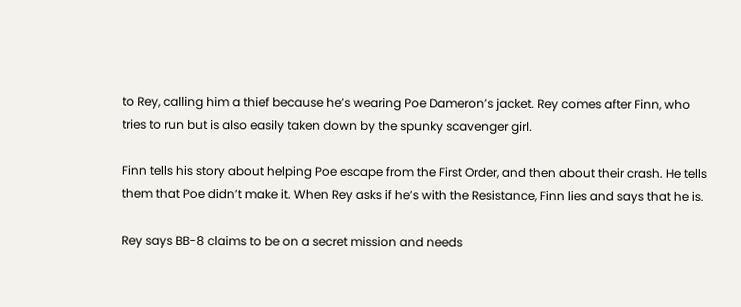to Rey, calling him a thief because he’s wearing Poe Dameron’s jacket. Rey comes after Finn, who tries to run but is also easily taken down by the spunky scavenger girl.

Finn tells his story about helping Poe escape from the First Order, and then about their crash. He tells them that Poe didn’t make it. When Rey asks if he’s with the Resistance, Finn lies and says that he is.

Rey says BB-8 claims to be on a secret mission and needs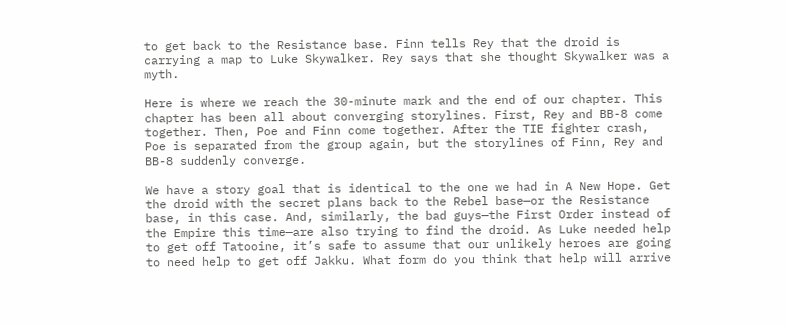to get back to the Resistance base. Finn tells Rey that the droid is carrying a map to Luke Skywalker. Rey says that she thought Skywalker was a myth.

Here is where we reach the 30-minute mark and the end of our chapter. This chapter has been all about converging storylines. First, Rey and BB-8 come together. Then, Poe and Finn come together. After the TIE fighter crash, Poe is separated from the group again, but the storylines of Finn, Rey and BB-8 suddenly converge.

We have a story goal that is identical to the one we had in A New Hope. Get the droid with the secret plans back to the Rebel base—or the Resistance base, in this case. And, similarly, the bad guys—the First Order instead of the Empire this time—are also trying to find the droid. As Luke needed help to get off Tatooine, it’s safe to assume that our unlikely heroes are going to need help to get off Jakku. What form do you think that help will arrive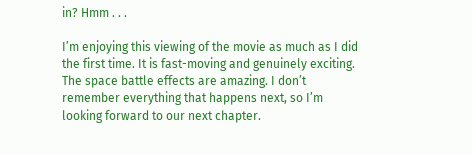in? Hmm . . .

I’m enjoying this viewing of the movie as much as I did the first time. It is fast-moving and genuinely exciting. The space battle effects are amazing. I don’t remember everything that happens next, so I’m looking forward to our next chapter.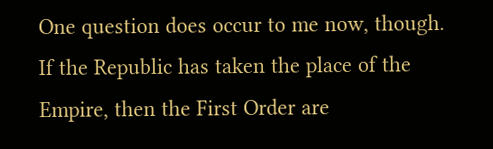One question does occur to me now, though. If the Republic has taken the place of the Empire, then the First Order are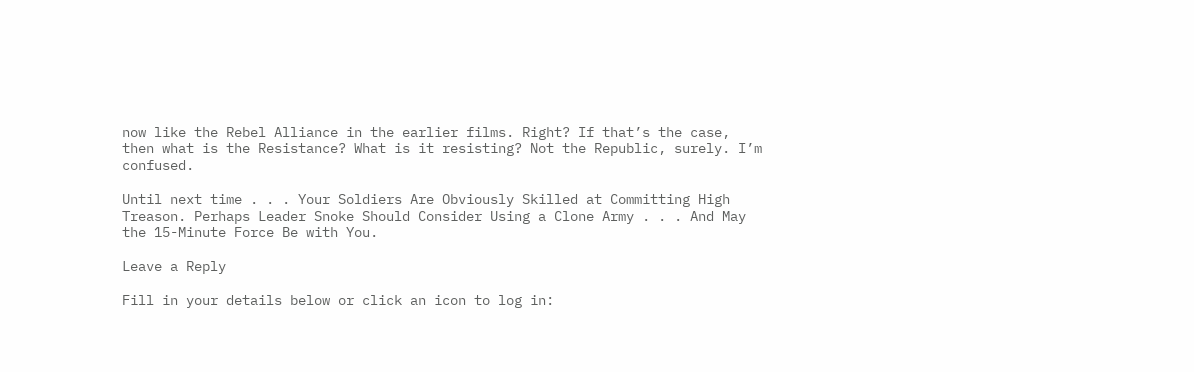now like the Rebel Alliance in the earlier films. Right? If that’s the case, then what is the Resistance? What is it resisting? Not the Republic, surely. I’m confused.

Until next time . . . Your Soldiers Are Obviously Skilled at Committing High Treason. Perhaps Leader Snoke Should Consider Using a Clone Army . . . And May the 15-Minute Force Be with You.

Leave a Reply

Fill in your details below or click an icon to log in: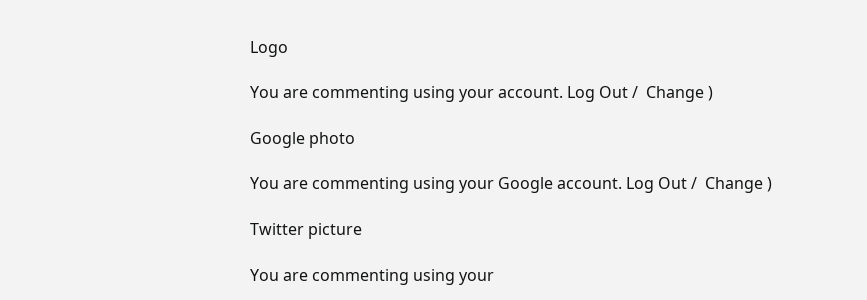Logo

You are commenting using your account. Log Out /  Change )

Google photo

You are commenting using your Google account. Log Out /  Change )

Twitter picture

You are commenting using your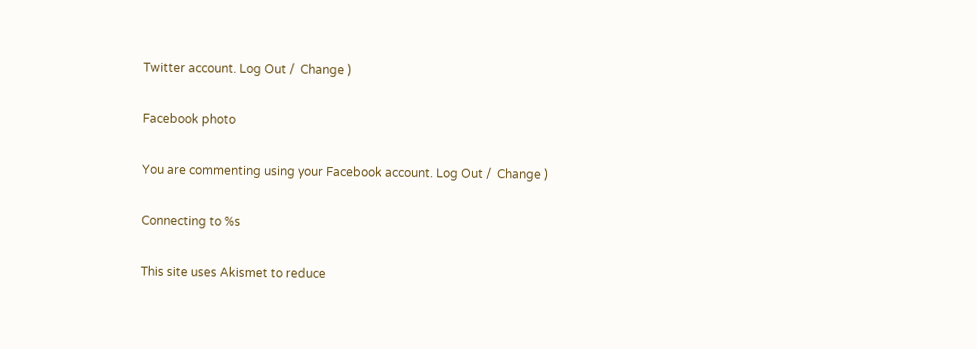Twitter account. Log Out /  Change )

Facebook photo

You are commenting using your Facebook account. Log Out /  Change )

Connecting to %s

This site uses Akismet to reduce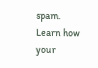spam. Learn how your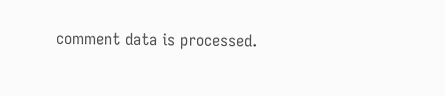comment data is processed.